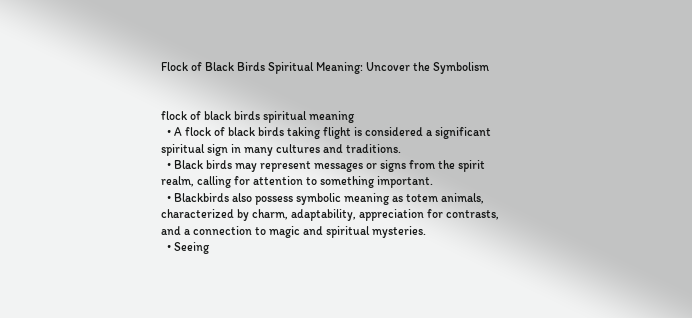Flock of Black Birds Spiritual Meaning: Uncover the Symbolism


flock of black birds spiritual meaning
  • A flock of black birds taking flight is considered a significant spiritual sign in many cultures and traditions.
  • Black birds may represent messages or signs from the spirit realm, calling for attention to something important.
  • Blackbirds also possess symbolic meaning as totem animals, characterized by charm, adaptability, appreciation for contrasts, and a connection to magic and spiritual mysteries.
  • Seeing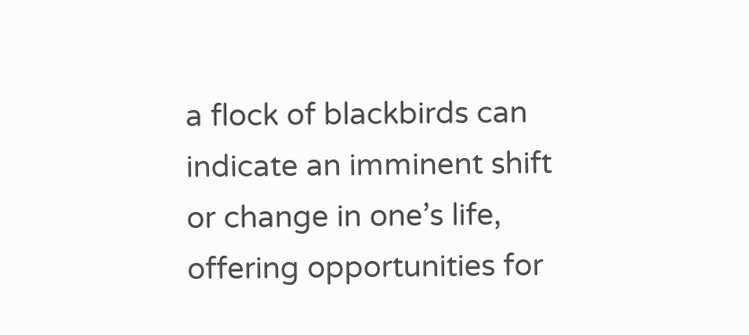a flock of blackbirds can indicate an imminent shift or change in one’s life, offering opportunities for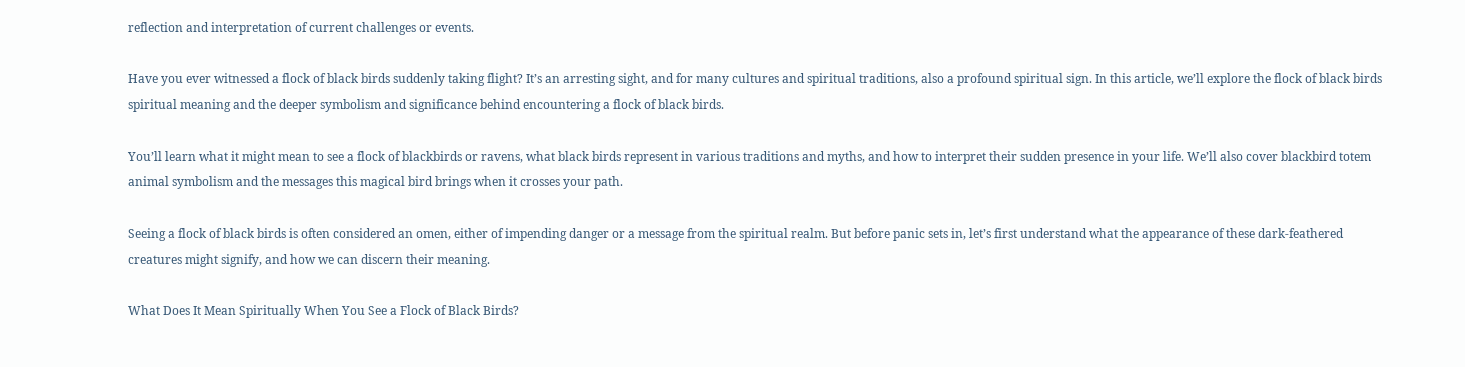reflection and interpretation of current challenges or events.

Have you ever witnessed a flock of black birds suddenly taking flight? It’s an arresting sight, and for many cultures and spiritual traditions, also a profound spiritual sign. In this article, we’ll explore the flock of black birds spiritual meaning and the deeper symbolism and significance behind encountering a flock of black birds.

You’ll learn what it might mean to see a flock of blackbirds or ravens, what black birds represent in various traditions and myths, and how to interpret their sudden presence in your life. We’ll also cover blackbird totem animal symbolism and the messages this magical bird brings when it crosses your path.

Seeing a flock of black birds is often considered an omen, either of impending danger or a message from the spiritual realm. But before panic sets in, let’s first understand what the appearance of these dark-feathered creatures might signify, and how we can discern their meaning.

What Does It Mean Spiritually When You See a Flock of Black Birds?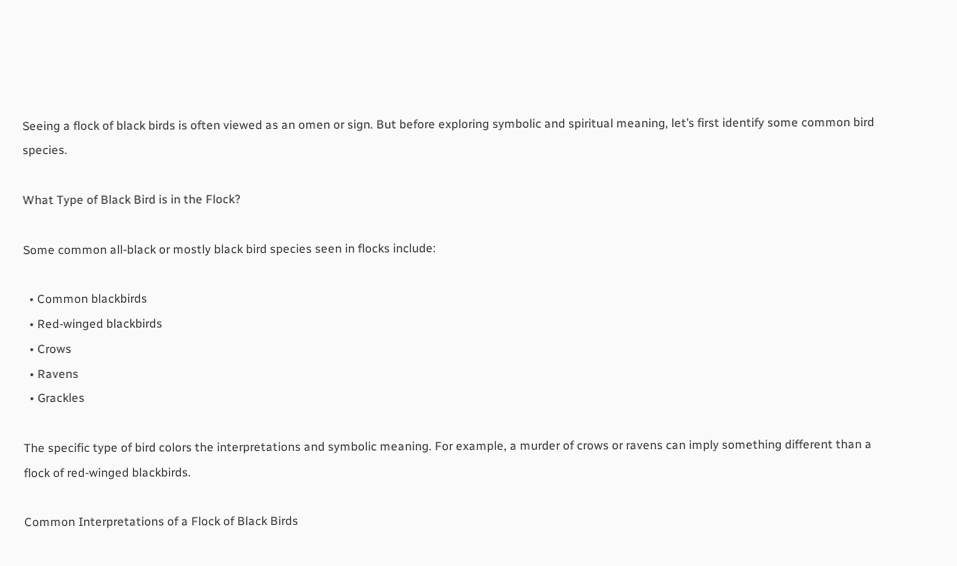Seeing a flock of black birds is often viewed as an omen or sign. But before exploring symbolic and spiritual meaning, let’s first identify some common bird species.

What Type of Black Bird is in the Flock?

Some common all-black or mostly black bird species seen in flocks include:

  • Common blackbirds
  • Red-winged blackbirds
  • Crows
  • Ravens
  • Grackles

The specific type of bird colors the interpretations and symbolic meaning. For example, a murder of crows or ravens can imply something different than a flock of red-winged blackbirds.

Common Interpretations of a Flock of Black Birds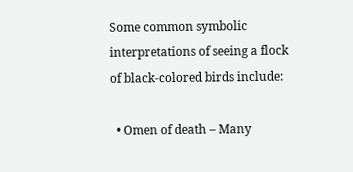Some common symbolic interpretations of seeing a flock of black-colored birds include:

  • Omen of death – Many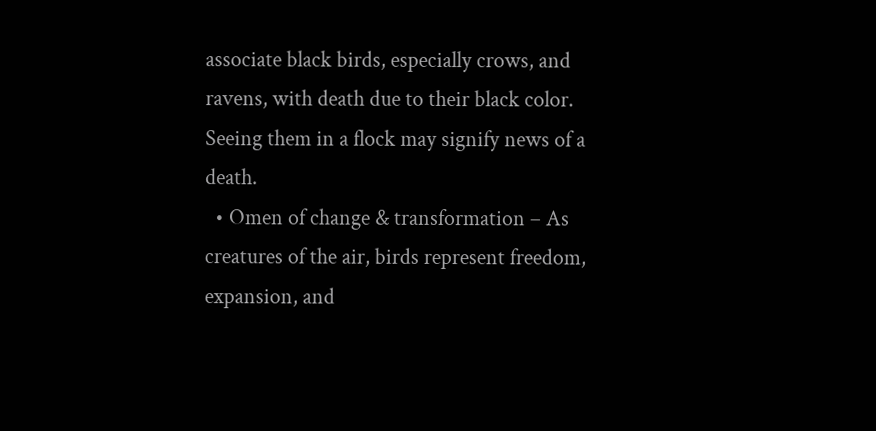associate black birds, especially crows, and ravens, with death due to their black color. Seeing them in a flock may signify news of a death.
  • Omen of change & transformation – As creatures of the air, birds represent freedom, expansion, and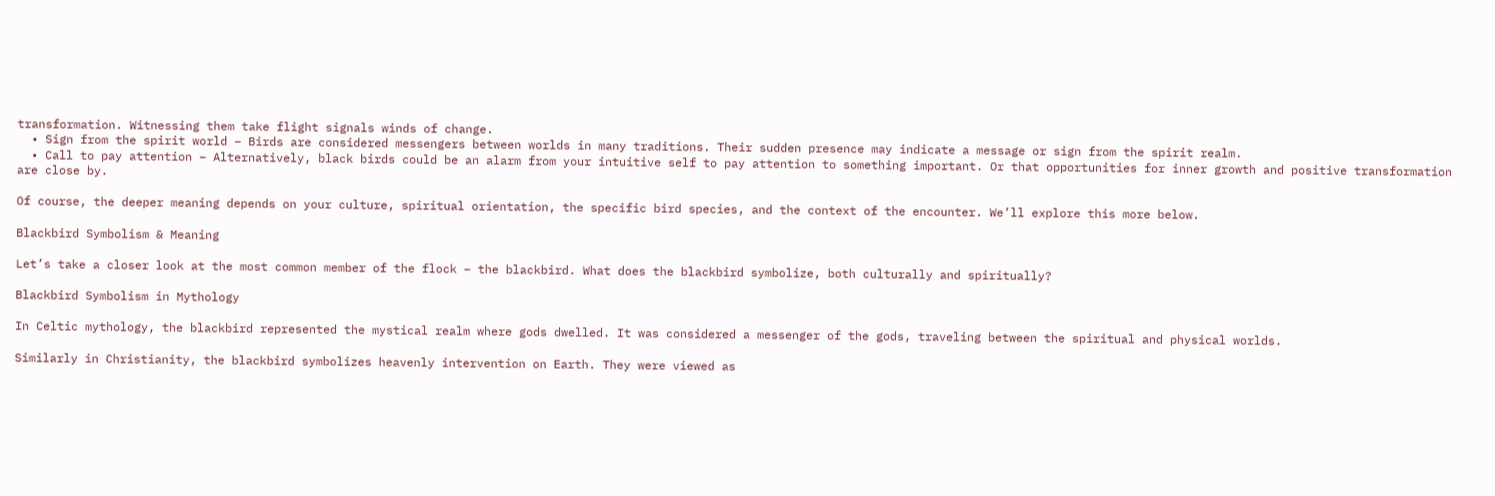transformation. Witnessing them take flight signals winds of change.
  • Sign from the spirit world – Birds are considered messengers between worlds in many traditions. Their sudden presence may indicate a message or sign from the spirit realm.
  • Call to pay attention – Alternatively, black birds could be an alarm from your intuitive self to pay attention to something important. Or that opportunities for inner growth and positive transformation are close by.

Of course, the deeper meaning depends on your culture, spiritual orientation, the specific bird species, and the context of the encounter. We’ll explore this more below.

Blackbird Symbolism & Meaning

Let’s take a closer look at the most common member of the flock – the blackbird. What does the blackbird symbolize, both culturally and spiritually?

Blackbird Symbolism in Mythology

In Celtic mythology, the blackbird represented the mystical realm where gods dwelled. It was considered a messenger of the gods, traveling between the spiritual and physical worlds.

Similarly in Christianity, the blackbird symbolizes heavenly intervention on Earth. They were viewed as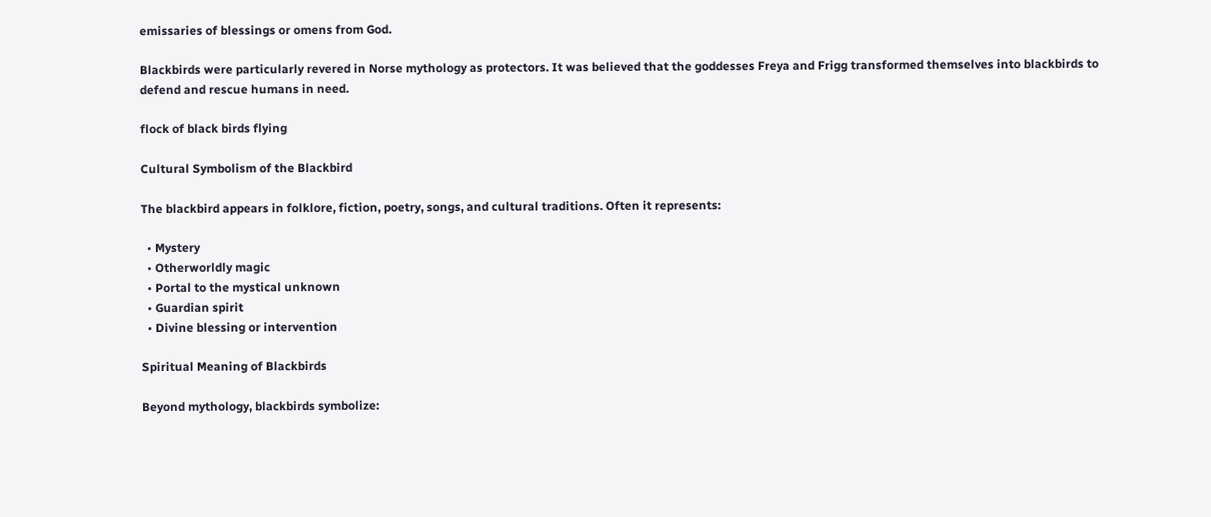emissaries of blessings or omens from God.

Blackbirds were particularly revered in Norse mythology as protectors. It was believed that the goddesses Freya and Frigg transformed themselves into blackbirds to defend and rescue humans in need.

flock of black birds flying

Cultural Symbolism of the Blackbird

The blackbird appears in folklore, fiction, poetry, songs, and cultural traditions. Often it represents:

  • Mystery
  • Otherworldly magic
  • Portal to the mystical unknown
  • Guardian spirit
  • Divine blessing or intervention

Spiritual Meaning of Blackbirds

Beyond mythology, blackbirds symbolize: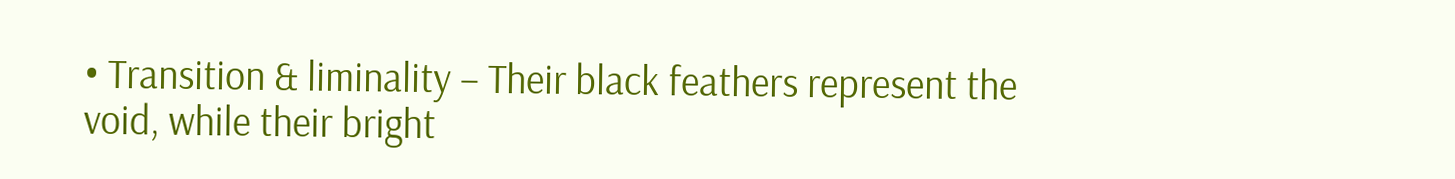• Transition & liminality – Their black feathers represent the void, while their bright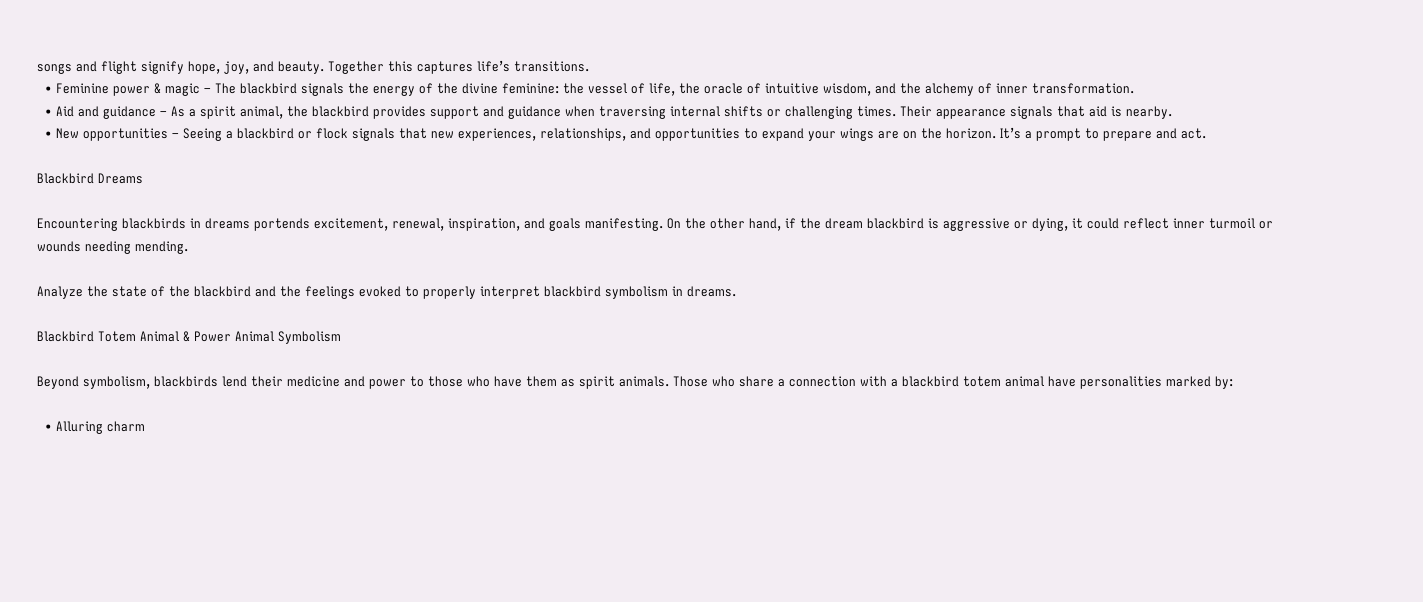songs and flight signify hope, joy, and beauty. Together this captures life’s transitions.
  • Feminine power & magic – The blackbird signals the energy of the divine feminine: the vessel of life, the oracle of intuitive wisdom, and the alchemy of inner transformation.
  • Aid and guidance – As a spirit animal, the blackbird provides support and guidance when traversing internal shifts or challenging times. Their appearance signals that aid is nearby.
  • New opportunities – Seeing a blackbird or flock signals that new experiences, relationships, and opportunities to expand your wings are on the horizon. It’s a prompt to prepare and act.

Blackbird Dreams

Encountering blackbirds in dreams portends excitement, renewal, inspiration, and goals manifesting. On the other hand, if the dream blackbird is aggressive or dying, it could reflect inner turmoil or wounds needing mending.

Analyze the state of the blackbird and the feelings evoked to properly interpret blackbird symbolism in dreams.

Blackbird Totem Animal & Power Animal Symbolism

Beyond symbolism, blackbirds lend their medicine and power to those who have them as spirit animals. Those who share a connection with a blackbird totem animal have personalities marked by:

  • Alluring charm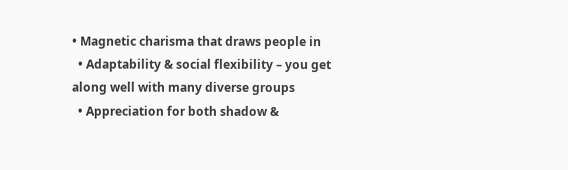• Magnetic charisma that draws people in
  • Adaptability & social flexibility – you get along well with many diverse groups
  • Appreciation for both shadow &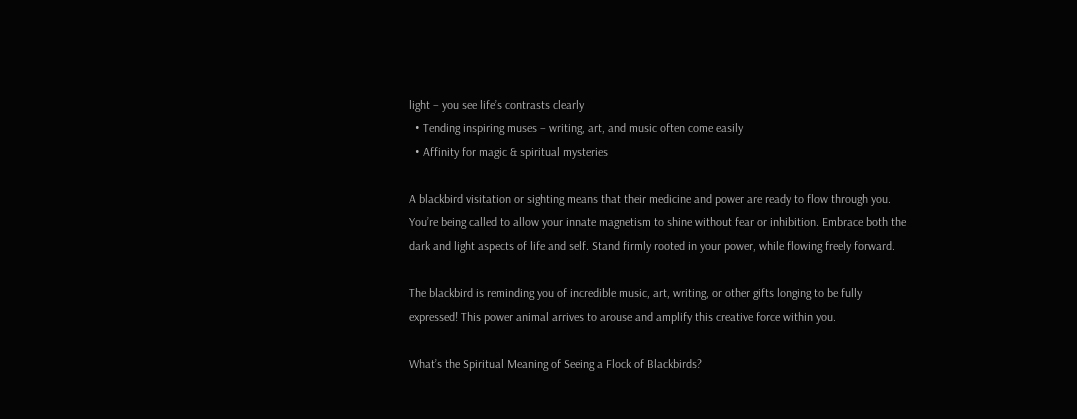light – you see life’s contrasts clearly
  • Tending inspiring muses – writing, art, and music often come easily
  • Affinity for magic & spiritual mysteries

A blackbird visitation or sighting means that their medicine and power are ready to flow through you. You’re being called to allow your innate magnetism to shine without fear or inhibition. Embrace both the dark and light aspects of life and self. Stand firmly rooted in your power, while flowing freely forward.

The blackbird is reminding you of incredible music, art, writing, or other gifts longing to be fully expressed! This power animal arrives to arouse and amplify this creative force within you.

What’s the Spiritual Meaning of Seeing a Flock of Blackbirds?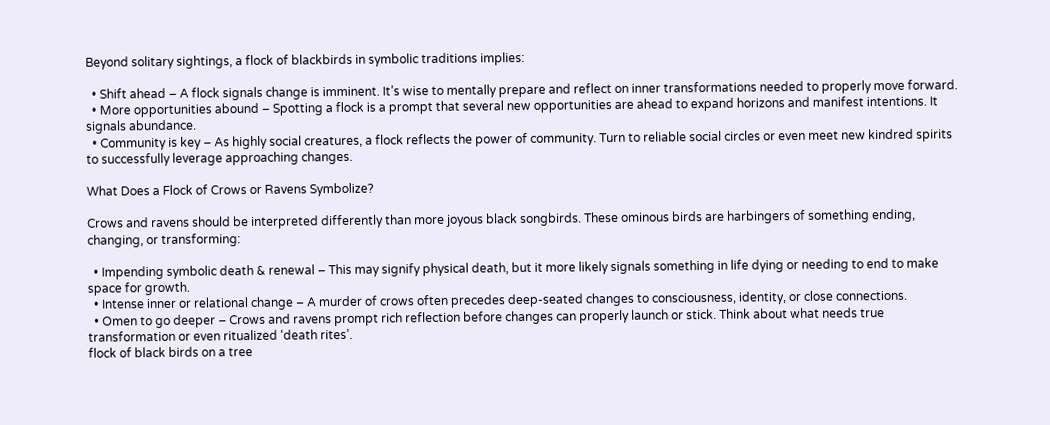Beyond solitary sightings, a flock of blackbirds in symbolic traditions implies:

  • Shift ahead – A flock signals change is imminent. It’s wise to mentally prepare and reflect on inner transformations needed to properly move forward.
  • More opportunities abound – Spotting a flock is a prompt that several new opportunities are ahead to expand horizons and manifest intentions. It signals abundance.
  • Community is key – As highly social creatures, a flock reflects the power of community. Turn to reliable social circles or even meet new kindred spirits to successfully leverage approaching changes.

What Does a Flock of Crows or Ravens Symbolize?

Crows and ravens should be interpreted differently than more joyous black songbirds. These ominous birds are harbingers of something ending, changing, or transforming:

  • Impending symbolic death & renewal – This may signify physical death, but it more likely signals something in life dying or needing to end to make space for growth.
  • Intense inner or relational change – A murder of crows often precedes deep-seated changes to consciousness, identity, or close connections.
  • Omen to go deeper – Crows and ravens prompt rich reflection before changes can properly launch or stick. Think about what needs true transformation or even ritualized ‘death rites’.
flock of black birds on a tree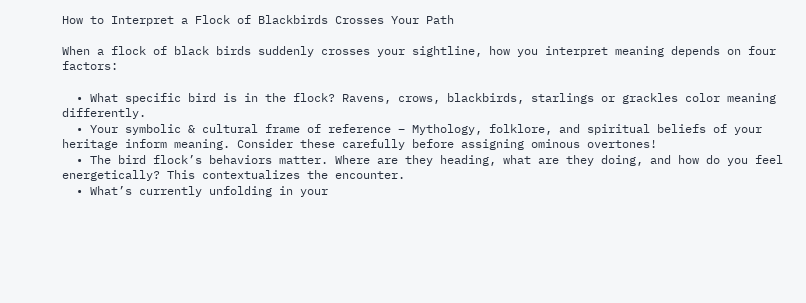How to Interpret a Flock of Blackbirds Crosses Your Path

When a flock of black birds suddenly crosses your sightline, how you interpret meaning depends on four factors:

  • What specific bird is in the flock? Ravens, crows, blackbirds, starlings or grackles color meaning differently.
  • Your symbolic & cultural frame of reference – Mythology, folklore, and spiritual beliefs of your heritage inform meaning. Consider these carefully before assigning ominous overtones!
  • The bird flock’s behaviors matter. Where are they heading, what are they doing, and how do you feel energetically? This contextualizes the encounter.
  • What’s currently unfolding in your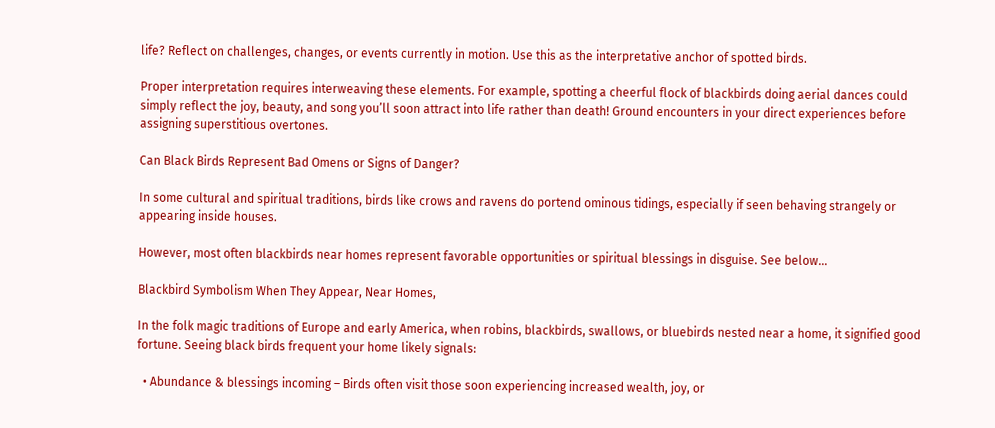life? Reflect on challenges, changes, or events currently in motion. Use this as the interpretative anchor of spotted birds.

Proper interpretation requires interweaving these elements. For example, spotting a cheerful flock of blackbirds doing aerial dances could simply reflect the joy, beauty, and song you’ll soon attract into life rather than death! Ground encounters in your direct experiences before assigning superstitious overtones.

Can Black Birds Represent Bad Omens or Signs of Danger?

In some cultural and spiritual traditions, birds like crows and ravens do portend ominous tidings, especially if seen behaving strangely or appearing inside houses.

However, most often blackbirds near homes represent favorable opportunities or spiritual blessings in disguise. See below…

Blackbird Symbolism When They Appear, Near Homes,

In the folk magic traditions of Europe and early America, when robins, blackbirds, swallows, or bluebirds nested near a home, it signified good fortune. Seeing black birds frequent your home likely signals:

  • Abundance & blessings incoming – Birds often visit those soon experiencing increased wealth, joy, or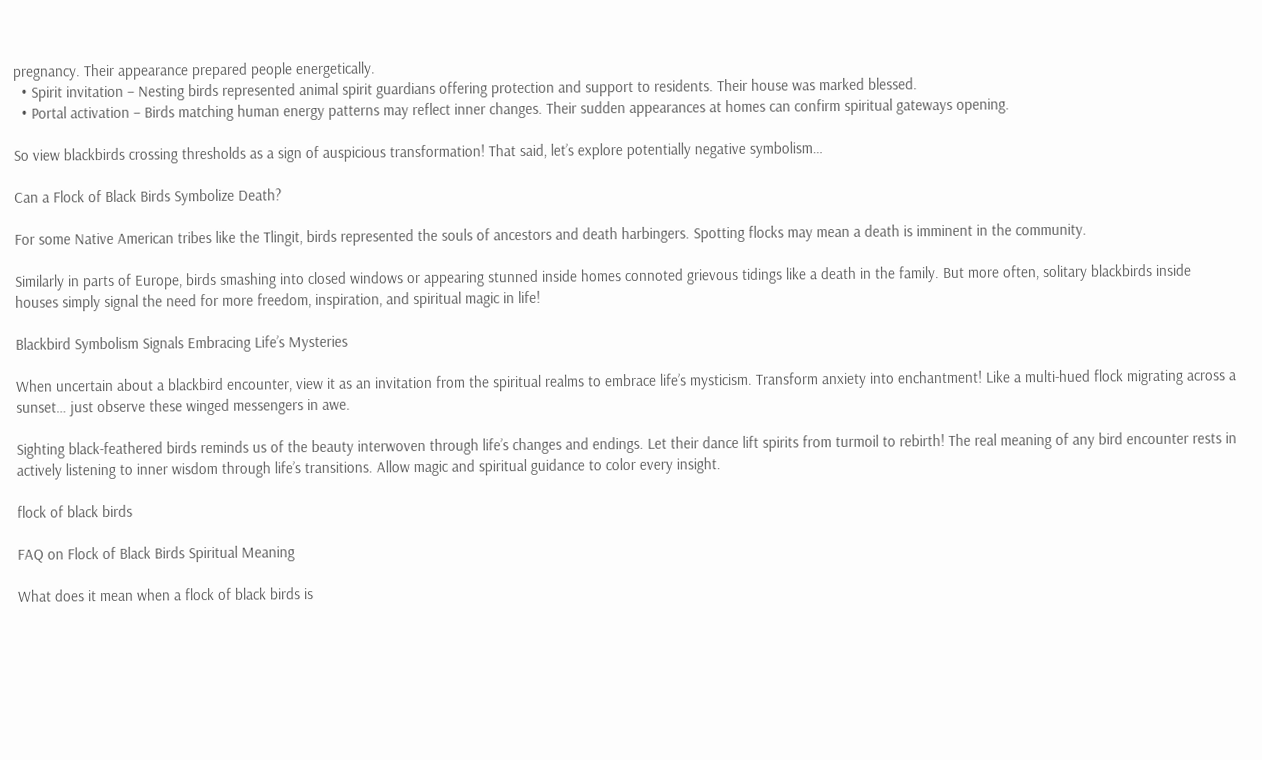pregnancy. Their appearance prepared people energetically.
  • Spirit invitation – Nesting birds represented animal spirit guardians offering protection and support to residents. Their house was marked blessed.
  • Portal activation – Birds matching human energy patterns may reflect inner changes. Their sudden appearances at homes can confirm spiritual gateways opening.

So view blackbirds crossing thresholds as a sign of auspicious transformation! That said, let’s explore potentially negative symbolism…

Can a Flock of Black Birds Symbolize Death?

For some Native American tribes like the Tlingit, birds represented the souls of ancestors and death harbingers. Spotting flocks may mean a death is imminent in the community.

Similarly in parts of Europe, birds smashing into closed windows or appearing stunned inside homes connoted grievous tidings like a death in the family. But more often, solitary blackbirds inside houses simply signal the need for more freedom, inspiration, and spiritual magic in life!

Blackbird Symbolism Signals Embracing Life’s Mysteries

When uncertain about a blackbird encounter, view it as an invitation from the spiritual realms to embrace life’s mysticism. Transform anxiety into enchantment! Like a multi-hued flock migrating across a sunset… just observe these winged messengers in awe.

Sighting black-feathered birds reminds us of the beauty interwoven through life’s changes and endings. Let their dance lift spirits from turmoil to rebirth! The real meaning of any bird encounter rests in actively listening to inner wisdom through life’s transitions. Allow magic and spiritual guidance to color every insight.

flock of black birds

FAQ on Flock of Black Birds Spiritual Meaning

What does it mean when a flock of black birds is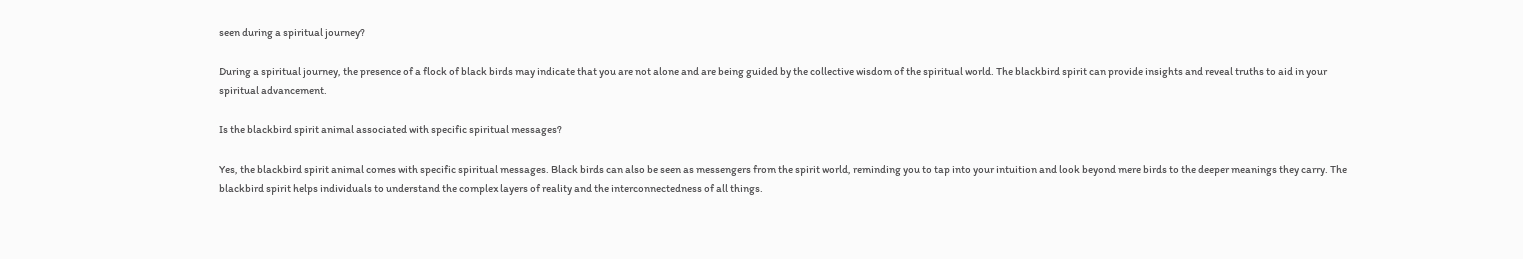seen during a spiritual journey?

During a spiritual journey, the presence of a flock of black birds may indicate that you are not alone and are being guided by the collective wisdom of the spiritual world. The blackbird spirit can provide insights and reveal truths to aid in your spiritual advancement.

Is the blackbird spirit animal associated with specific spiritual messages?

Yes, the blackbird spirit animal comes with specific spiritual messages. Black birds can also be seen as messengers from the spirit world, reminding you to tap into your intuition and look beyond mere birds to the deeper meanings they carry. The blackbird spirit helps individuals to understand the complex layers of reality and the interconnectedness of all things.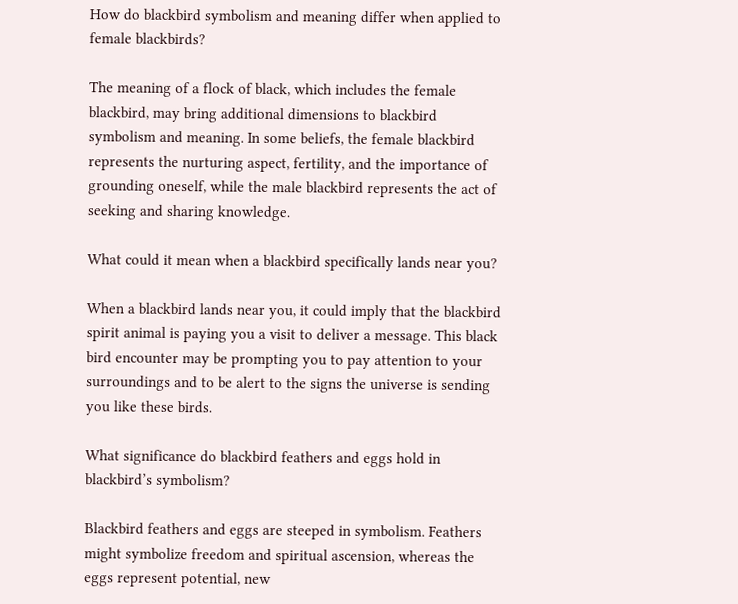How do blackbird symbolism and meaning differ when applied to female blackbirds?

The meaning of a flock of black, which includes the female blackbird, may bring additional dimensions to blackbird symbolism and meaning. In some beliefs, the female blackbird represents the nurturing aspect, fertility, and the importance of grounding oneself, while the male blackbird represents the act of seeking and sharing knowledge.

What could it mean when a blackbird specifically lands near you?

When a blackbird lands near you, it could imply that the blackbird spirit animal is paying you a visit to deliver a message. This black bird encounter may be prompting you to pay attention to your surroundings and to be alert to the signs the universe is sending you like these birds.

What significance do blackbird feathers and eggs hold in blackbird’s symbolism?

Blackbird feathers and eggs are steeped in symbolism. Feathers might symbolize freedom and spiritual ascension, whereas the eggs represent potential, new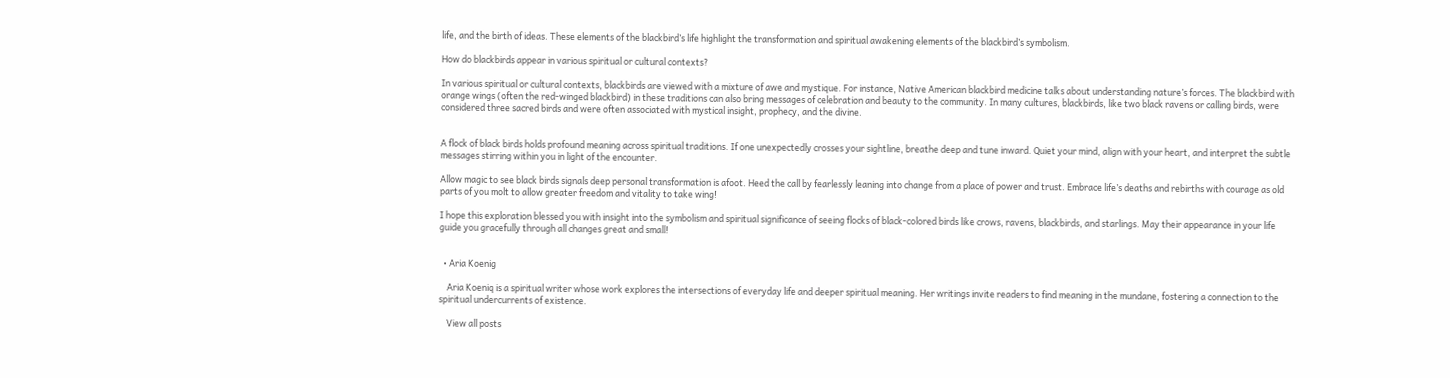life, and the birth of ideas. These elements of the blackbird’s life highlight the transformation and spiritual awakening elements of the blackbird’s symbolism.

How do blackbirds appear in various spiritual or cultural contexts?

In various spiritual or cultural contexts, blackbirds are viewed with a mixture of awe and mystique. For instance, Native American blackbird medicine talks about understanding nature’s forces. The blackbird with orange wings (often the red-winged blackbird) in these traditions can also bring messages of celebration and beauty to the community. In many cultures, blackbirds, like two black ravens or calling birds, were considered three sacred birds and were often associated with mystical insight, prophecy, and the divine.


A flock of black birds holds profound meaning across spiritual traditions. If one unexpectedly crosses your sightline, breathe deep and tune inward. Quiet your mind, align with your heart, and interpret the subtle messages stirring within you in light of the encounter.

Allow magic to see black birds signals deep personal transformation is afoot. Heed the call by fearlessly leaning into change from a place of power and trust. Embrace life’s deaths and rebirths with courage as old parts of you molt to allow greater freedom and vitality to take wing!

I hope this exploration blessed you with insight into the symbolism and spiritual significance of seeing flocks of black-colored birds like crows, ravens, blackbirds, and starlings. May their appearance in your life guide you gracefully through all changes great and small!


  • Aria Koenig

    Aria Koeniq is a spiritual writer whose work explores the intersections of everyday life and deeper spiritual meaning. Her writings invite readers to find meaning in the mundane, fostering a connection to the spiritual undercurrents of existence.

    View all posts